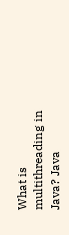What is multithreading in Java? Java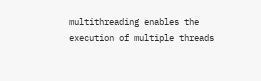multithreading enables the execution of multiple threads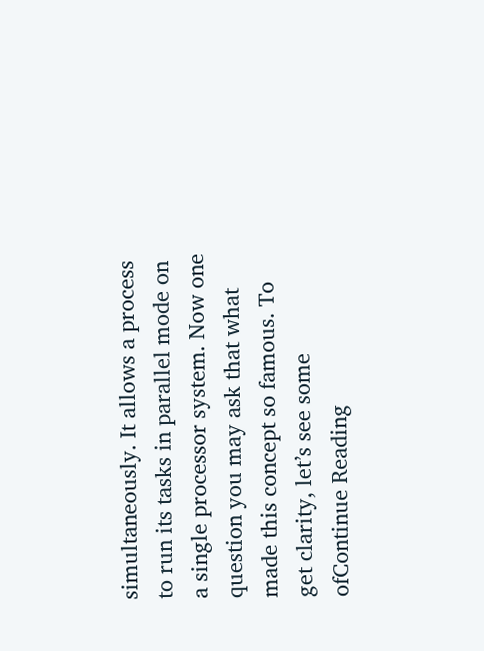simultaneously. It allows a process to run its tasks in parallel mode on a single processor system. Now one question you may ask that what made this concept so famous. To get clarity, let’s see some ofContinue Reading